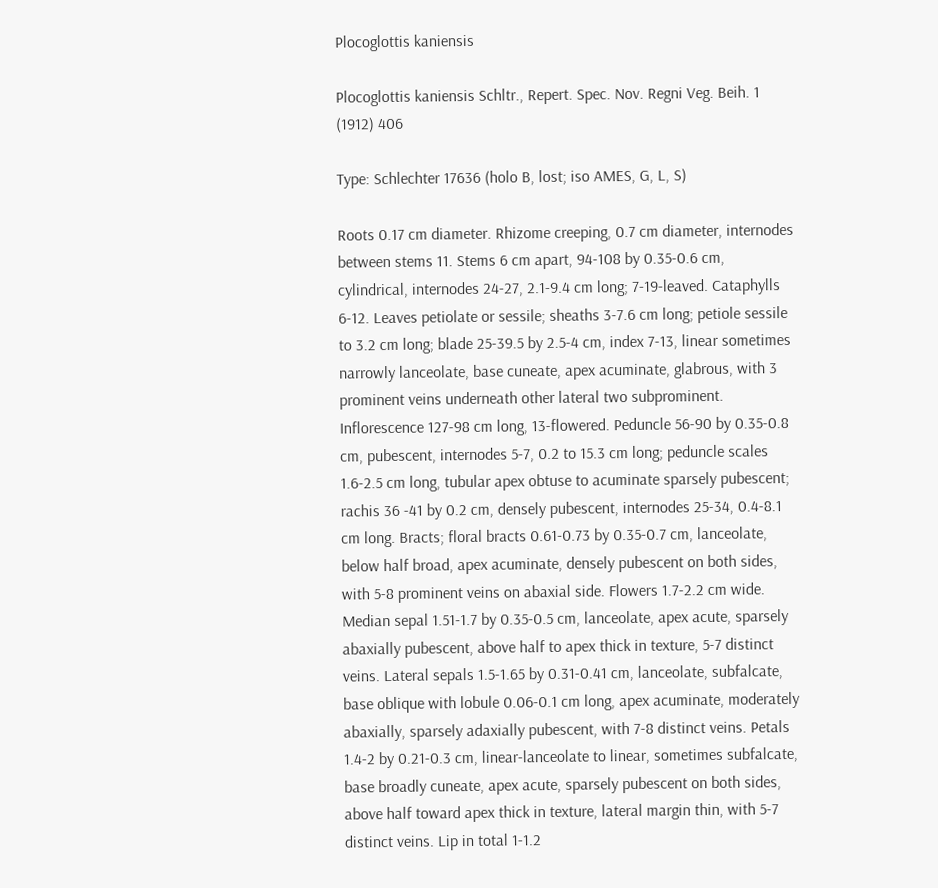Plocoglottis kaniensis

Plocoglottis kaniensis Schltr., Repert. Spec. Nov. Regni Veg. Beih. 1 (1912) 406

Type: Schlechter 17636 (holo B, lost; iso AMES, G, L, S)

Roots 0.17 cm diameter. Rhizome creeping, 0.7 cm diameter, internodes between stems 11. Stems 6 cm apart, 94-108 by 0.35-0.6 cm, cylindrical, internodes 24-27, 2.1-9.4 cm long; 7-19-leaved. Cataphylls 6-12. Leaves petiolate or sessile; sheaths 3-7.6 cm long; petiole sessile to 3.2 cm long; blade 25-39.5 by 2.5-4 cm, index 7-13, linear sometimes narrowly lanceolate, base cuneate, apex acuminate, glabrous, with 3 prominent veins underneath other lateral two subprominent. Inflorescence 127-98 cm long, 13-flowered. Peduncle 56-90 by 0.35-0.8 cm, pubescent, internodes 5-7, 0.2 to 15.3 cm long; peduncle scales 1.6-2.5 cm long, tubular apex obtuse to acuminate sparsely pubescent; rachis 36 -41 by 0.2 cm, densely pubescent, internodes 25-34, 0.4-8.1 cm long. Bracts; floral bracts 0.61-0.73 by 0.35-0.7 cm, lanceolate, below half broad, apex acuminate, densely pubescent on both sides, with 5-8 prominent veins on abaxial side. Flowers 1.7-2.2 cm wide. Median sepal 1.51-1.7 by 0.35-0.5 cm, lanceolate, apex acute, sparsely abaxially pubescent, above half to apex thick in texture, 5-7 distinct veins. Lateral sepals 1.5-1.65 by 0.31-0.41 cm, lanceolate, subfalcate, base oblique with lobule 0.06-0.1 cm long, apex acuminate, moderately abaxially, sparsely adaxially pubescent, with 7-8 distinct veins. Petals 1.4-2 by 0.21-0.3 cm, linear-lanceolate to linear, sometimes subfalcate, base broadly cuneate, apex acute, sparsely pubescent on both sides, above half toward apex thick in texture, lateral margin thin, with 5-7 distinct veins. Lip in total 1-1.2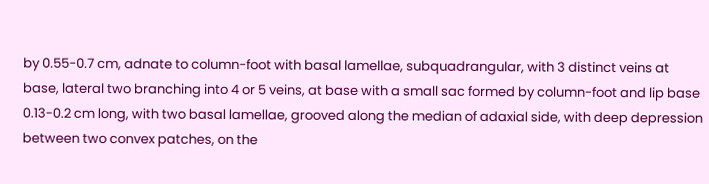by 0.55-0.7 cm, adnate to column-foot with basal lamellae, subquadrangular, with 3 distinct veins at base, lateral two branching into 4 or 5 veins, at base with a small sac formed by column-foot and lip base 0.13-0.2 cm long, with two basal lamellae, grooved along the median of adaxial side, with deep depression between two convex patches, on the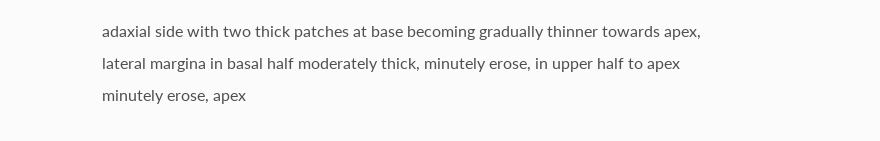adaxial side with two thick patches at base becoming gradually thinner towards apex, lateral margina in basal half moderately thick, minutely erose, in upper half to apex minutely erose, apex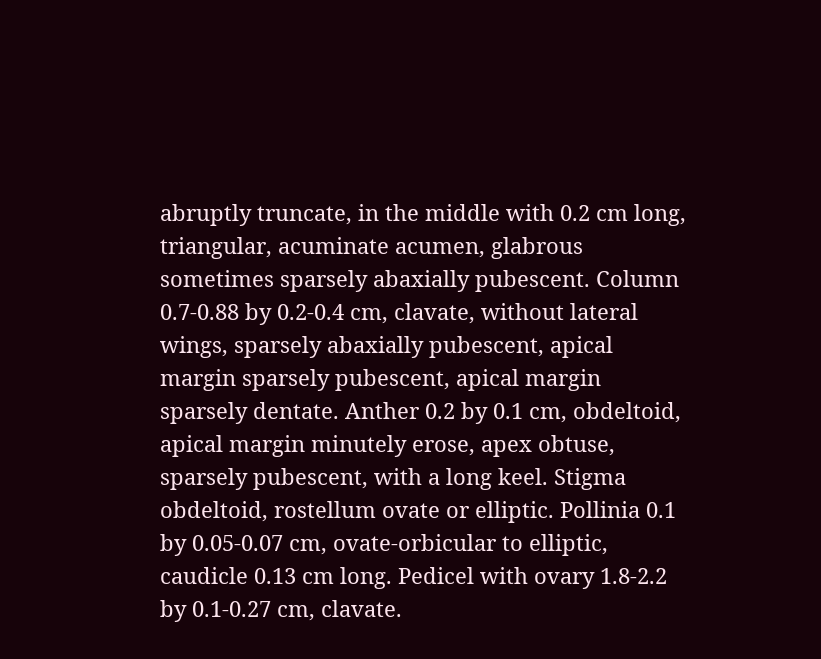abruptly truncate, in the middle with 0.2 cm long, triangular, acuminate acumen, glabrous sometimes sparsely abaxially pubescent. Column 0.7-0.88 by 0.2-0.4 cm, clavate, without lateral wings, sparsely abaxially pubescent, apical margin sparsely pubescent, apical margin sparsely dentate. Anther 0.2 by 0.1 cm, obdeltoid, apical margin minutely erose, apex obtuse, sparsely pubescent, with a long keel. Stigma obdeltoid, rostellum ovate or elliptic. Pollinia 0.1 by 0.05-0.07 cm, ovate-orbicular to elliptic, caudicle 0.13 cm long. Pedicel with ovary 1.8-2.2 by 0.1-0.27 cm, clavate.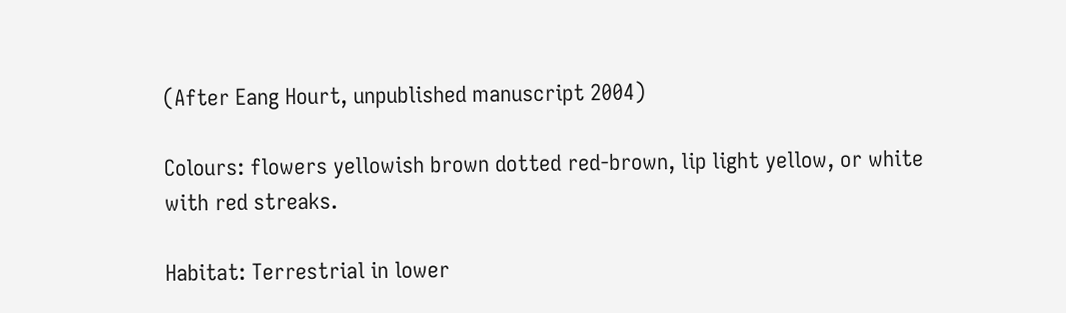(After Eang Hourt, unpublished manuscript 2004)

Colours: flowers yellowish brown dotted red-brown, lip light yellow, or white with red streaks.

Habitat: Terrestrial in lower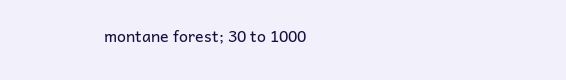montane forest; 30 to 1000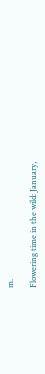m.

Flowering time in the wild: January,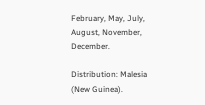February, May, July, August, November, December.

Distribution: Malesia (New Guinea).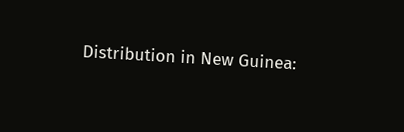Distribution in New Guinea: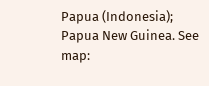Papua (Indonesia); Papua New Guinea. See map: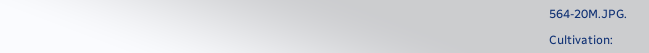564-20M.JPG.

Cultivation: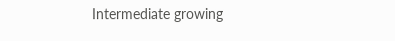Intermediate growing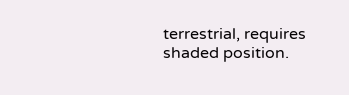terrestrial, requires shaded position.